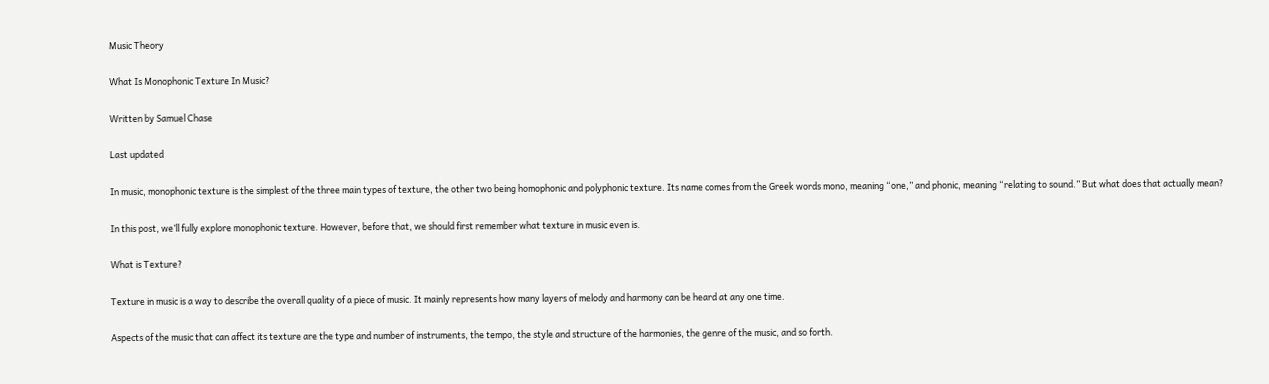Music Theory

What Is Monophonic Texture In Music?

Written by Samuel Chase

Last updated

In music, monophonic texture is the simplest of the three main types of texture, the other two being homophonic and polyphonic texture. Its name comes from the Greek words mono, meaning “one,” and phonic, meaning “relating to sound.” But what does that actually mean?

In this post, we’ll fully explore monophonic texture. However, before that, we should first remember what texture in music even is.

What is Texture?

Texture in music is a way to describe the overall quality of a piece of music. It mainly represents how many layers of melody and harmony can be heard at any one time.

Aspects of the music that can affect its texture are the type and number of instruments, the tempo, the style and structure of the harmonies, the genre of the music, and so forth.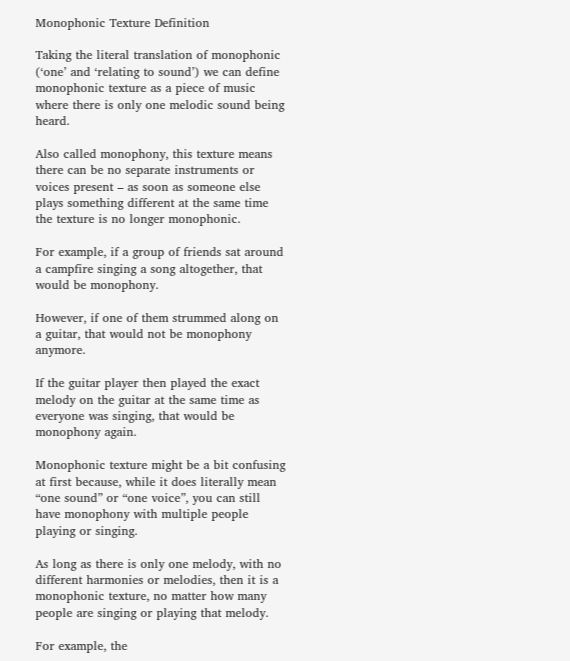Monophonic Texture Definition

Taking the literal translation of monophonic (‘one’ and ‘relating to sound’) we can define monophonic texture as a piece of music where there is only one melodic sound being heard.

Also called monophony, this texture means there can be no separate instruments or voices present – as soon as someone else plays something different at the same time the texture is no longer monophonic.

For example, if a group of friends sat around a campfire singing a song altogether, that would be monophony.

However, if one of them strummed along on a guitar, that would not be monophony anymore.

If the guitar player then played the exact melody on the guitar at the same time as everyone was singing, that would be monophony again.

Monophonic texture might be a bit confusing at first because, while it does literally mean “one sound” or “one voice”, you can still have monophony with multiple people playing or singing.

As long as there is only one melody, with no different harmonies or melodies, then it is a monophonic texture, no matter how many people are singing or playing that melody.

For example, the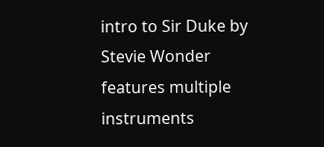intro to Sir Duke by Stevie Wonder features multiple instruments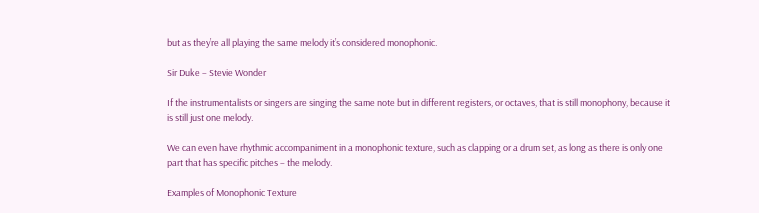but as they’re all playing the same melody it’s considered monophonic.

Sir Duke – Stevie Wonder

If the instrumentalists or singers are singing the same note but in different registers, or octaves, that is still monophony, because it is still just one melody.

We can even have rhythmic accompaniment in a monophonic texture, such as clapping or a drum set, as long as there is only one part that has specific pitches – the melody.

Examples of Monophonic Texture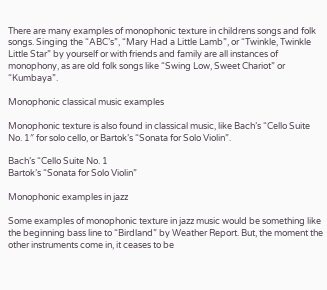There are many examples of monophonic texture in childrens songs and folk songs. Singing the “ABC’s”, “Mary Had a Little Lamb”, or “Twinkle, Twinkle Little Star” by yourself or with friends and family are all instances of monophony, as are old folk songs like “Swing Low, Sweet Chariot” or “Kumbaya”.

Monophonic classical music examples

Monophonic texture is also found in classical music, like Bach’s “Cello Suite No. 1″ for solo cello, or Bartok’s “Sonata for Solo Violin”.

Bach’s “Cello Suite No. 1
Bartok’s “Sonata for Solo Violin”

Monophonic examples in jazz

Some examples of monophonic texture in jazz music would be something like the beginning bass line to “Birdland” by Weather Report. But, the moment the other instruments come in, it ceases to be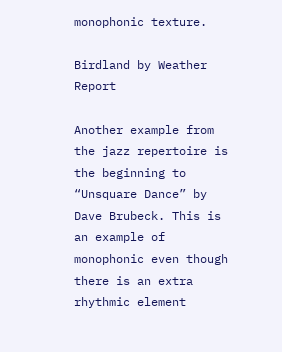monophonic texture.

Birdland by Weather Report

Another example from the jazz repertoire is the beginning to “Unsquare Dance” by Dave Brubeck. This is an example of monophonic even though there is an extra rhythmic element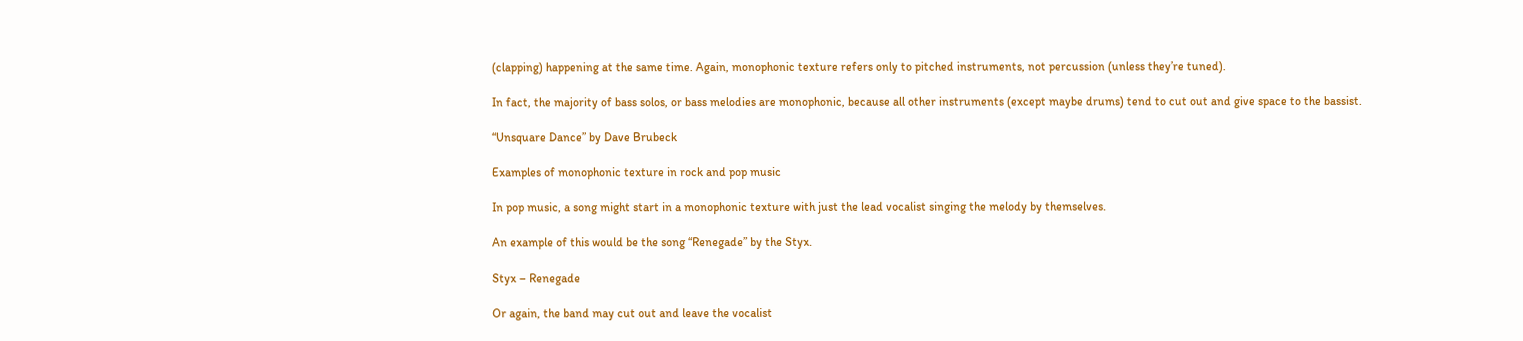(clapping) happening at the same time. Again, monophonic texture refers only to pitched instruments, not percussion (unless they’re tuned).

In fact, the majority of bass solos, or bass melodies are monophonic, because all other instruments (except maybe drums) tend to cut out and give space to the bassist.

“Unsquare Dance” by Dave Brubeck

Examples of monophonic texture in rock and pop music

In pop music, a song might start in a monophonic texture with just the lead vocalist singing the melody by themselves.

An example of this would be the song “Renegade” by the Styx.

Styx – Renegade

Or again, the band may cut out and leave the vocalist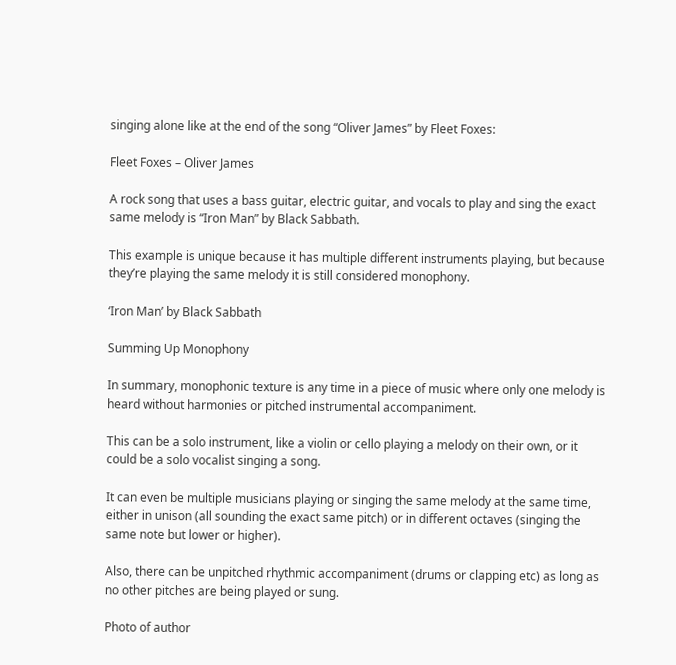singing alone like at the end of the song “Oliver James” by Fleet Foxes:

Fleet Foxes – Oliver James

A rock song that uses a bass guitar, electric guitar, and vocals to play and sing the exact same melody is “Iron Man” by Black Sabbath.

This example is unique because it has multiple different instruments playing, but because they’re playing the same melody it is still considered monophony.

‘Iron Man’ by Black Sabbath

Summing Up Monophony

In summary, monophonic texture is any time in a piece of music where only one melody is heard without harmonies or pitched instrumental accompaniment.

This can be a solo instrument, like a violin or cello playing a melody on their own, or it could be a solo vocalist singing a song.

It can even be multiple musicians playing or singing the same melody at the same time, either in unison (all sounding the exact same pitch) or in different octaves (singing the same note but lower or higher).

Also, there can be unpitched rhythmic accompaniment (drums or clapping etc) as long as no other pitches are being played or sung.

Photo of author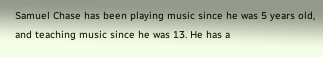Samuel Chase has been playing music since he was 5 years old, and teaching music since he was 13. He has a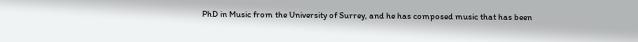PhD in Music from the University of Surrey, and he has composed music that has been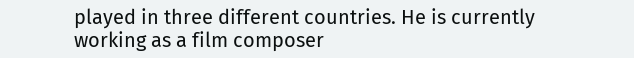played in three different countries. He is currently working as a film composer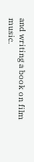and writing a book on film music.